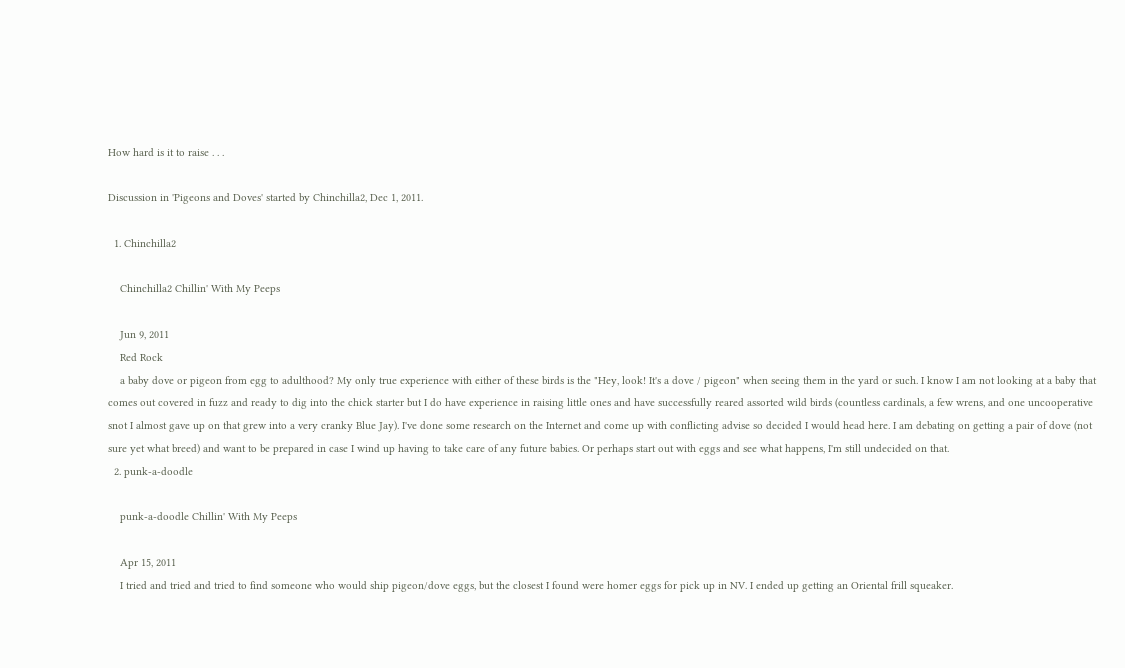How hard is it to raise . . .

Discussion in 'Pigeons and Doves' started by Chinchilla2, Dec 1, 2011.

  1. Chinchilla2

    Chinchilla2 Chillin' With My Peeps

    Jun 9, 2011
    Red Rock
    a baby dove or pigeon from egg to adulthood? My only true experience with either of these birds is the "Hey, look! It's a dove / pigeon" when seeing them in the yard or such. I know I am not looking at a baby that comes out covered in fuzz and ready to dig into the chick starter but I do have experience in raising little ones and have successfully reared assorted wild birds (countless cardinals, a few wrens, and one uncooperative snot I almost gave up on that grew into a very cranky Blue Jay). I've done some research on the Internet and come up with conflicting advise so decided I would head here. I am debating on getting a pair of dove (not sure yet what breed) and want to be prepared in case I wind up having to take care of any future babies. Or perhaps start out with eggs and see what happens, I'm still undecided on that.
  2. punk-a-doodle

    punk-a-doodle Chillin' With My Peeps

    Apr 15, 2011
    I tried and tried and tried to find someone who would ship pigeon/dove eggs, but the closest I found were homer eggs for pick up in NV. I ended up getting an Oriental frill squeaker.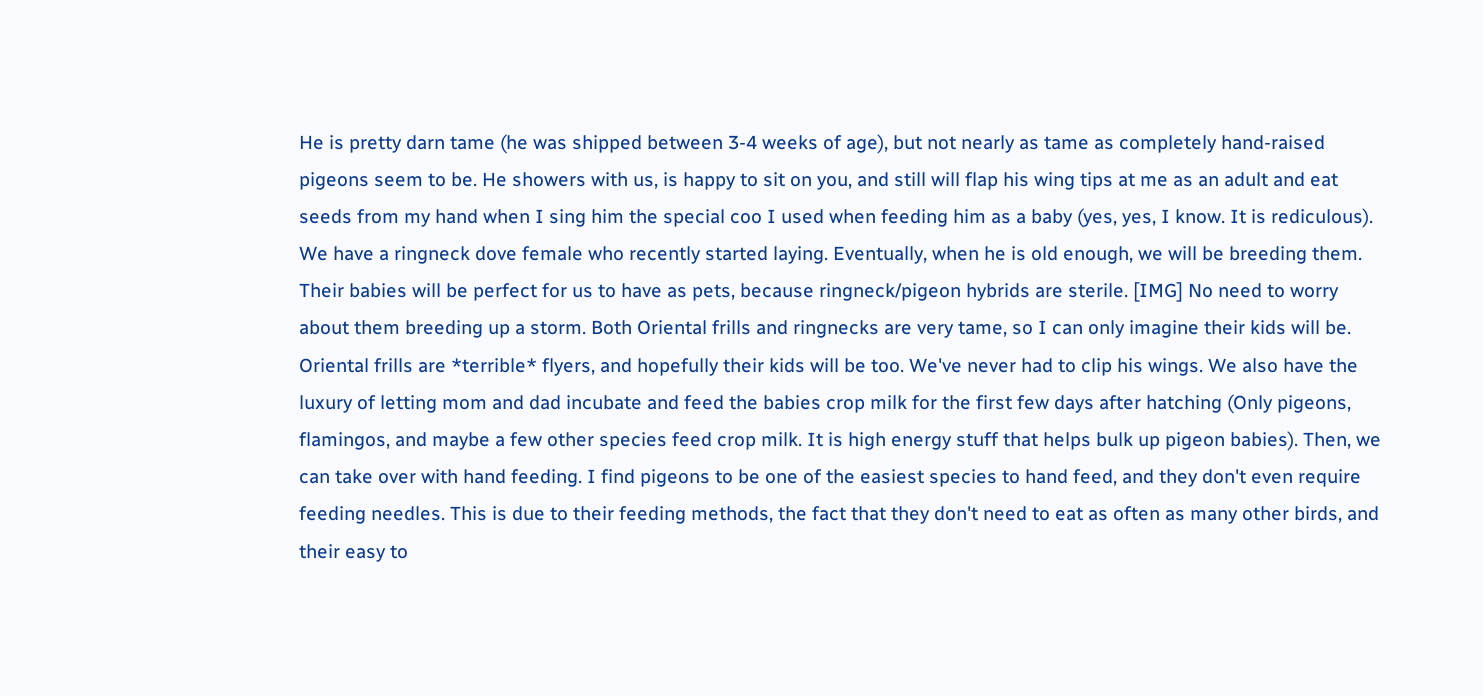He is pretty darn tame (he was shipped between 3-4 weeks of age), but not nearly as tame as completely hand-raised pigeons seem to be. He showers with us, is happy to sit on you, and still will flap his wing tips at me as an adult and eat seeds from my hand when I sing him the special coo I used when feeding him as a baby (yes, yes, I know. It is rediculous). We have a ringneck dove female who recently started laying. Eventually, when he is old enough, we will be breeding them. Their babies will be perfect for us to have as pets, because ringneck/pigeon hybrids are sterile. [IMG] No need to worry about them breeding up a storm. Both Oriental frills and ringnecks are very tame, so I can only imagine their kids will be. Oriental frills are *terrible* flyers, and hopefully their kids will be too. We've never had to clip his wings. We also have the luxury of letting mom and dad incubate and feed the babies crop milk for the first few days after hatching (Only pigeons, flamingos, and maybe a few other species feed crop milk. It is high energy stuff that helps bulk up pigeon babies). Then, we can take over with hand feeding. I find pigeons to be one of the easiest species to hand feed, and they don't even require feeding needles. This is due to their feeding methods, the fact that they don't need to eat as often as many other birds, and their easy to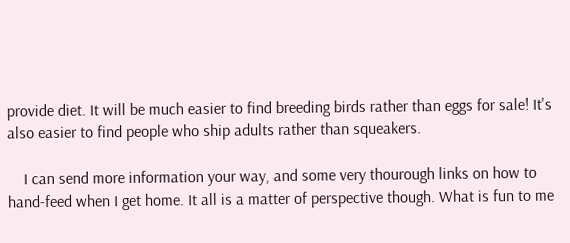provide diet. It will be much easier to find breeding birds rather than eggs for sale! It's also easier to find people who ship adults rather than squeakers.

    I can send more information your way, and some very thourough links on how to hand-feed when I get home. It all is a matter of perspective though. What is fun to me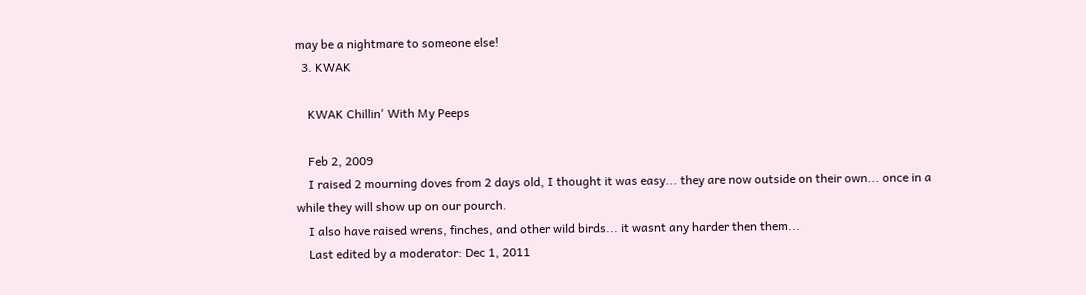may be a nightmare to someone else!
  3. KWAK

    KWAK Chillin' With My Peeps

    Feb 2, 2009
    I raised 2 mourning doves from 2 days old, I thought it was easy... they are now outside on their own... once in a while they will show up on our pourch.
    I also have raised wrens, finches, and other wild birds... it wasnt any harder then them...
    Last edited by a moderator: Dec 1, 2011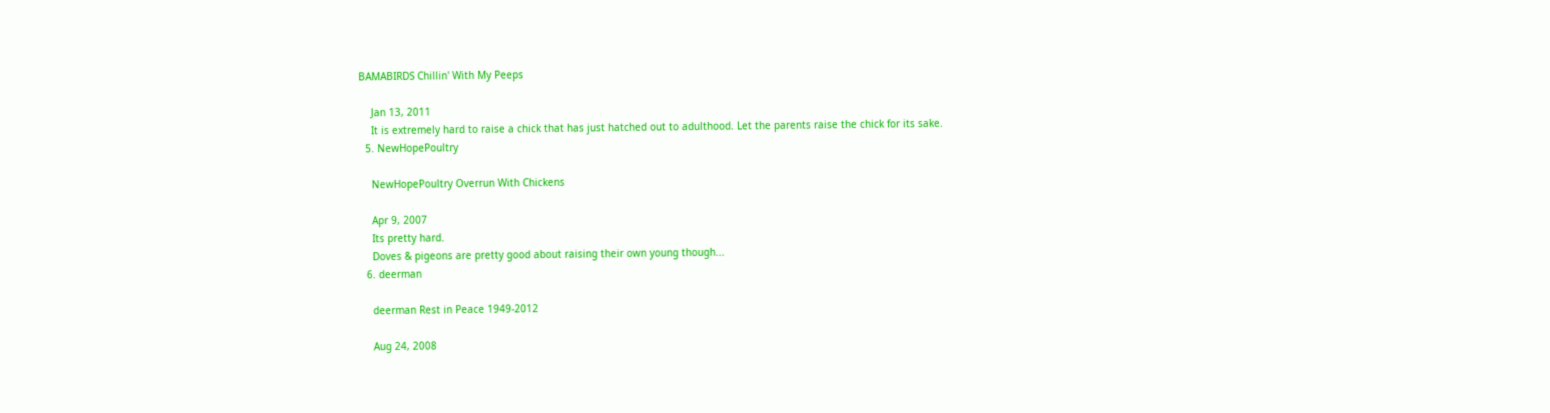BAMABIRDS Chillin' With My Peeps

    Jan 13, 2011
    It is extremely hard to raise a chick that has just hatched out to adulthood. Let the parents raise the chick for its sake.
  5. NewHopePoultry

    NewHopePoultry Overrun With Chickens

    Apr 9, 2007
    Its pretty hard.
    Doves & pigeons are pretty good about raising their own young though...
  6. deerman

    deerman Rest in Peace 1949-2012

    Aug 24, 2008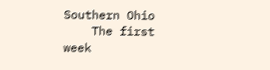Southern Ohio
    The first week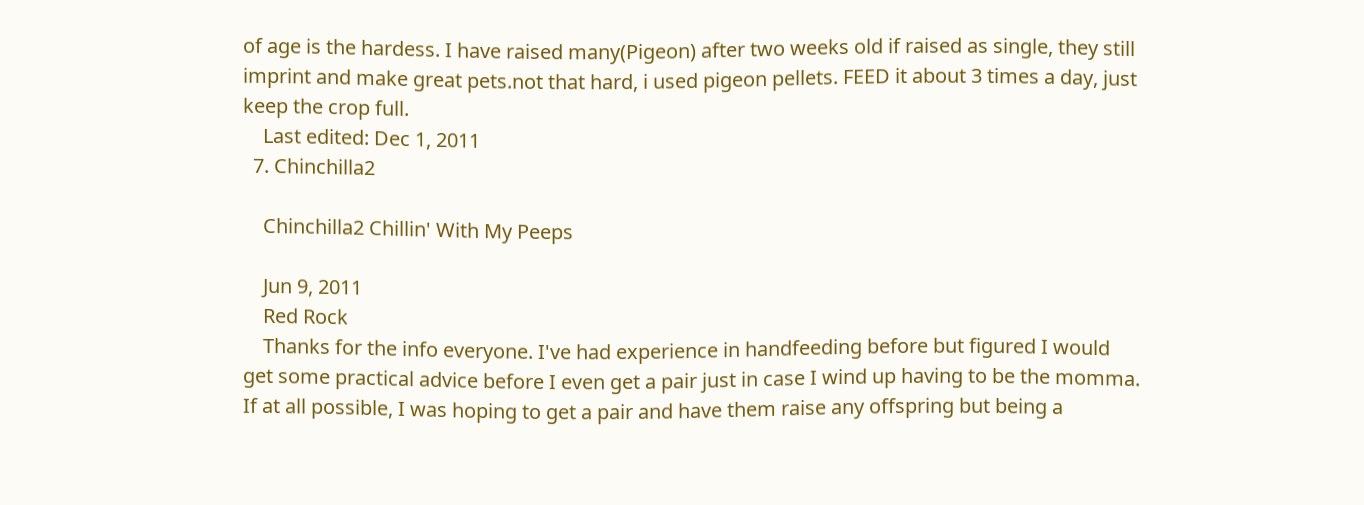of age is the hardess. I have raised many(Pigeon) after two weeks old if raised as single, they still imprint and make great pets.not that hard, i used pigeon pellets. FEED it about 3 times a day, just keep the crop full.
    Last edited: Dec 1, 2011
  7. Chinchilla2

    Chinchilla2 Chillin' With My Peeps

    Jun 9, 2011
    Red Rock
    Thanks for the info everyone. I've had experience in handfeeding before but figured I would get some practical advice before I even get a pair just in case I wind up having to be the momma. If at all possible, I was hoping to get a pair and have them raise any offspring but being a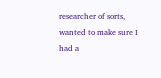researcher of sorts, wanted to make sure I had a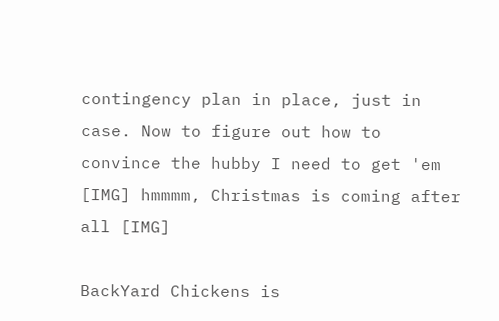contingency plan in place, just in case. Now to figure out how to convince the hubby I need to get 'em [IMG] hmmmm, Christmas is coming after all [IMG]

BackYard Chickens is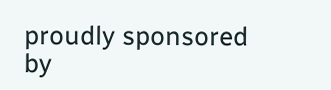proudly sponsored by